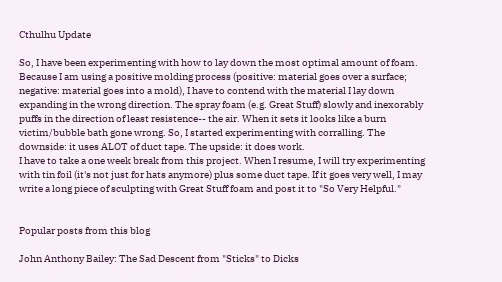Cthulhu Update

So, I have been experimenting with how to lay down the most optimal amount of foam. Because I am using a positive molding process (positive: material goes over a surface; negative: material goes into a mold), I have to contend with the material I lay down expanding in the wrong direction. The spray foam (e.g. Great Stuff) slowly and inexorably puffs in the direction of least resistence-- the air. When it sets it looks like a burn victim/bubble bath gone wrong. So, I started experimenting with corralling. The downside: it uses ALOT of duct tape. The upside: it does work.
I have to take a one week break from this project. When I resume, I will try experimenting with tin foil (it's not just for hats anymore) plus some duct tape. If it goes very well, I may write a long piece of sculpting with Great Stuff foam and post it to "So Very Helpful."


Popular posts from this blog

John Anthony Bailey: The Sad Descent from "Sticks" to Dicks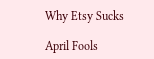Why Etsy Sucks

April Fools